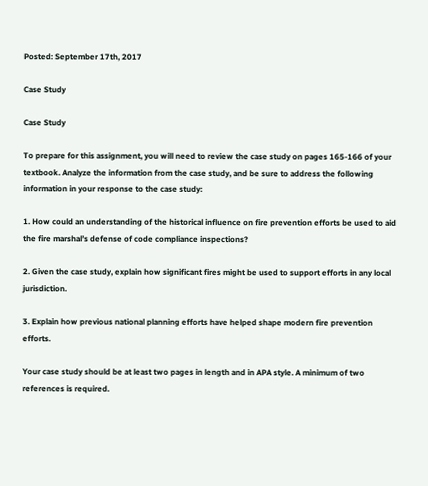Posted: September 17th, 2017

Case Study

Case Study

To prepare for this assignment, you will need to review the case study on pages 165-166 of your textbook. Analyze the information from the case study, and be sure to address the following information in your response to the case study:

1. How could an understanding of the historical influence on fire prevention efforts be used to aid the fire marshal’s defense of code compliance inspections?

2. Given the case study, explain how significant fires might be used to support efforts in any local jurisdiction.

3. Explain how previous national planning efforts have helped shape modern fire prevention efforts.

Your case study should be at least two pages in length and in APA style. A minimum of two references is required.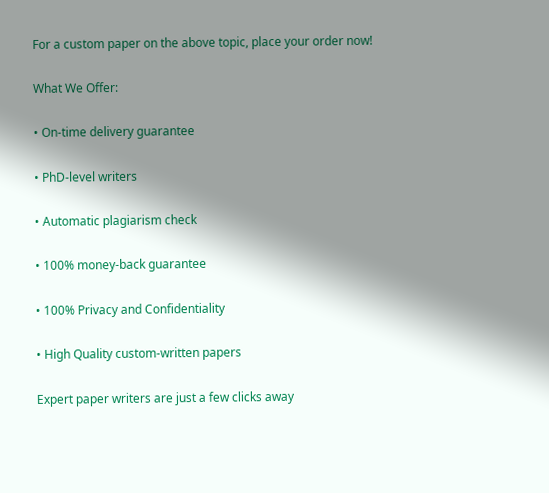For a custom paper on the above topic, place your order now!

What We Offer:

• On-time delivery guarantee

• PhD-level writers

• Automatic plagiarism check

• 100% money-back guarantee

• 100% Privacy and Confidentiality

• High Quality custom-written papers

Expert paper writers are just a few clicks away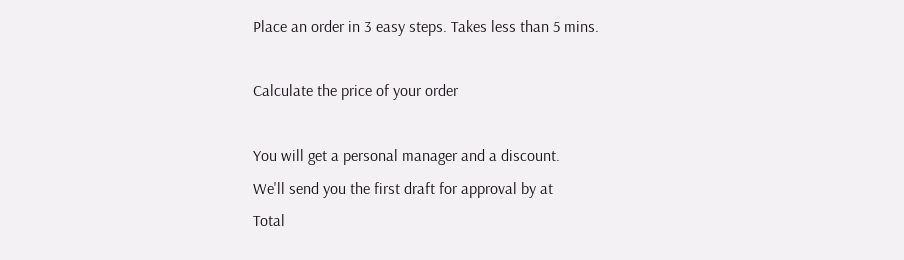Place an order in 3 easy steps. Takes less than 5 mins.

Calculate the price of your order

You will get a personal manager and a discount.
We'll send you the first draft for approval by at
Total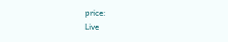price:
Live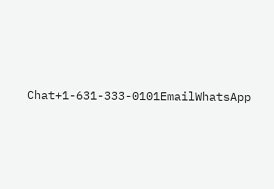Chat+1-631-333-0101EmailWhatsApp